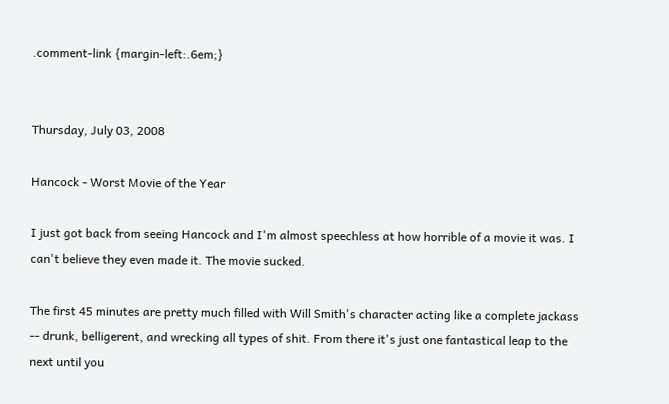.comment-link {margin-left:.6em;}


Thursday, July 03, 2008

Hancock - Worst Movie of the Year

I just got back from seeing Hancock and I'm almost speechless at how horrible of a movie it was. I can't believe they even made it. The movie sucked.

The first 45 minutes are pretty much filled with Will Smith's character acting like a complete jackass -- drunk, belligerent, and wrecking all types of shit. From there it's just one fantastical leap to the next until you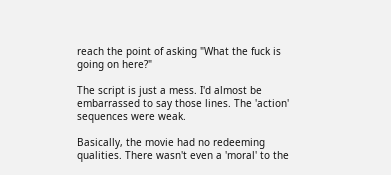reach the point of asking "What the fuck is going on here?"

The script is just a mess. I'd almost be embarrassed to say those lines. The 'action' sequences were weak.

Basically, the movie had no redeeming qualities. There wasn't even a 'moral' to the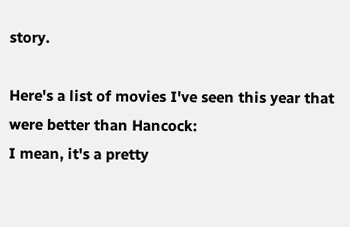story.

Here's a list of movies I've seen this year that were better than Hancock:
I mean, it's a pretty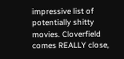impressive list of potentially shitty movies. Cloverfield comes REALLY close,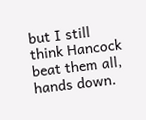but I still think Hancock beat them all, hands down.